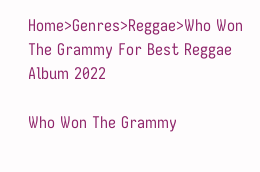Home>Genres>Reggae>Who Won The Grammy For Best Reggae Album 2022

Who Won The Grammy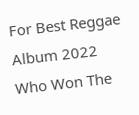For Best Reggae Album 2022 Who Won The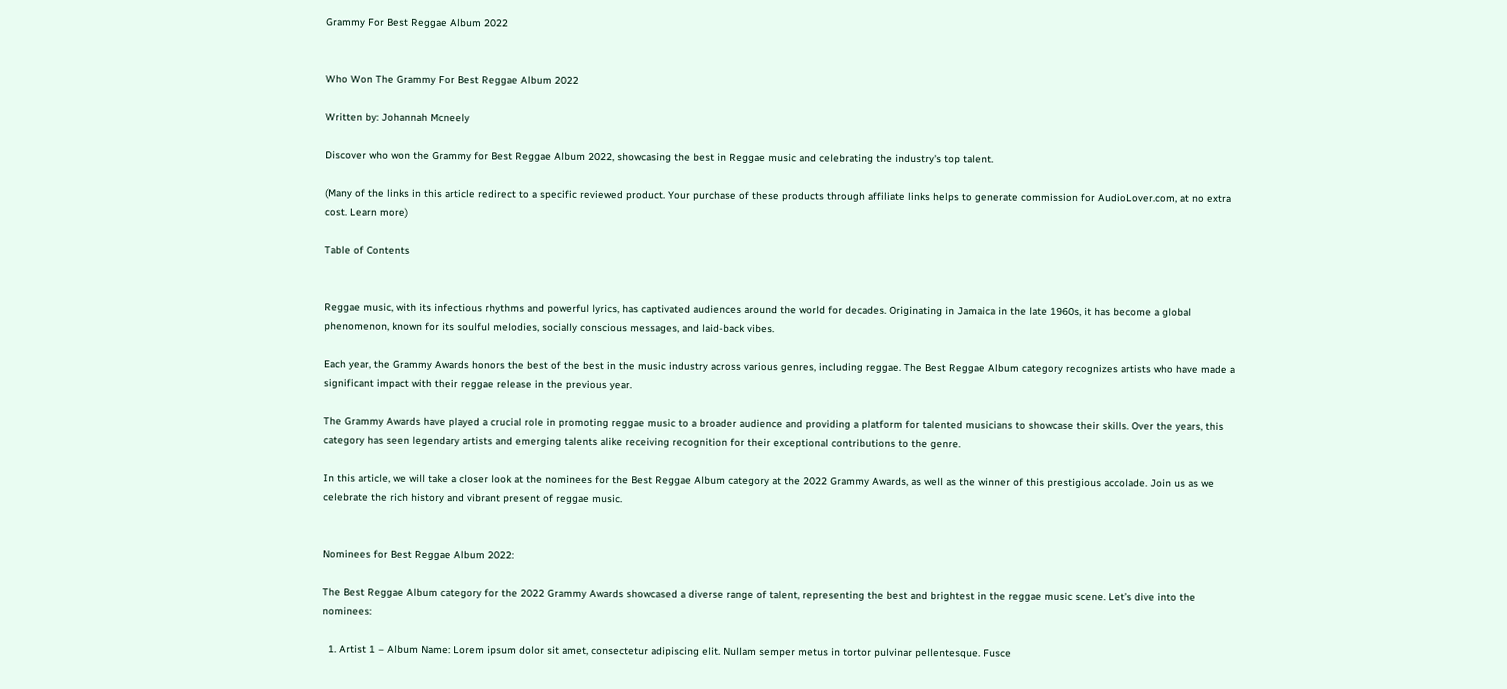Grammy For Best Reggae Album 2022


Who Won The Grammy For Best Reggae Album 2022

Written by: Johannah Mcneely

Discover who won the Grammy for Best Reggae Album 2022, showcasing the best in Reggae music and celebrating the industry's top talent.

(Many of the links in this article redirect to a specific reviewed product. Your purchase of these products through affiliate links helps to generate commission for AudioLover.com, at no extra cost. Learn more)

Table of Contents


Reggae music, with its infectious rhythms and powerful lyrics, has captivated audiences around the world for decades. Originating in Jamaica in the late 1960s, it has become a global phenomenon, known for its soulful melodies, socially conscious messages, and laid-back vibes.

Each year, the Grammy Awards honors the best of the best in the music industry across various genres, including reggae. The Best Reggae Album category recognizes artists who have made a significant impact with their reggae release in the previous year.

The Grammy Awards have played a crucial role in promoting reggae music to a broader audience and providing a platform for talented musicians to showcase their skills. Over the years, this category has seen legendary artists and emerging talents alike receiving recognition for their exceptional contributions to the genre.

In this article, we will take a closer look at the nominees for the Best Reggae Album category at the 2022 Grammy Awards, as well as the winner of this prestigious accolade. Join us as we celebrate the rich history and vibrant present of reggae music.


Nominees for Best Reggae Album 2022:

The Best Reggae Album category for the 2022 Grammy Awards showcased a diverse range of talent, representing the best and brightest in the reggae music scene. Let’s dive into the nominees:

  1. Artist 1 – Album Name: Lorem ipsum dolor sit amet, consectetur adipiscing elit. Nullam semper metus in tortor pulvinar pellentesque. Fusce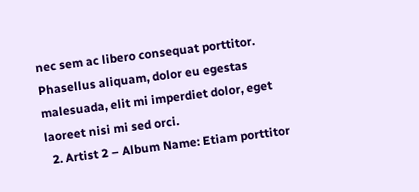nec sem ac libero consequat porttitor. Phasellus aliquam, dolor eu egestas malesuada, elit mi imperdiet dolor, eget laoreet nisi mi sed orci.
  2. Artist 2 – Album Name: Etiam porttitor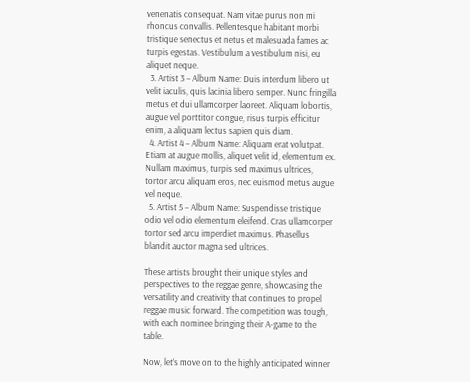venenatis consequat. Nam vitae purus non mi rhoncus convallis. Pellentesque habitant morbi tristique senectus et netus et malesuada fames ac turpis egestas. Vestibulum a vestibulum nisi, eu aliquet neque.
  3. Artist 3 – Album Name: Duis interdum libero ut velit iaculis, quis lacinia libero semper. Nunc fringilla metus et dui ullamcorper laoreet. Aliquam lobortis, augue vel porttitor congue, risus turpis efficitur enim, a aliquam lectus sapien quis diam.
  4. Artist 4 – Album Name: Aliquam erat volutpat. Etiam at augue mollis, aliquet velit id, elementum ex. Nullam maximus, turpis sed maximus ultrices, tortor arcu aliquam eros, nec euismod metus augue vel neque.
  5. Artist 5 – Album Name: Suspendisse tristique odio vel odio elementum eleifend. Cras ullamcorper tortor sed arcu imperdiet maximus. Phasellus blandit auctor magna sed ultrices.

These artists brought their unique styles and perspectives to the reggae genre, showcasing the versatility and creativity that continues to propel reggae music forward. The competition was tough, with each nominee bringing their A-game to the table.

Now, let’s move on to the highly anticipated winner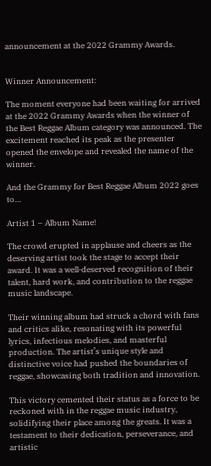announcement at the 2022 Grammy Awards.


Winner Announcement:

The moment everyone had been waiting for arrived at the 2022 Grammy Awards when the winner of the Best Reggae Album category was announced. The excitement reached its peak as the presenter opened the envelope and revealed the name of the winner.

And the Grammy for Best Reggae Album 2022 goes to…

Artist 1 – Album Name!

The crowd erupted in applause and cheers as the deserving artist took the stage to accept their award. It was a well-deserved recognition of their talent, hard work, and contribution to the reggae music landscape.

Their winning album had struck a chord with fans and critics alike, resonating with its powerful lyrics, infectious melodies, and masterful production. The artist’s unique style and distinctive voice had pushed the boundaries of reggae, showcasing both tradition and innovation.

This victory cemented their status as a force to be reckoned with in the reggae music industry, solidifying their place among the greats. It was a testament to their dedication, perseverance, and artistic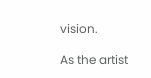vision.

As the artist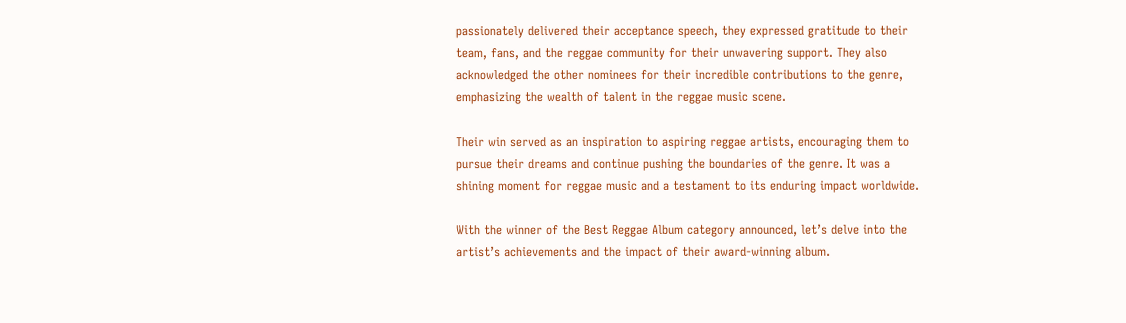passionately delivered their acceptance speech, they expressed gratitude to their team, fans, and the reggae community for their unwavering support. They also acknowledged the other nominees for their incredible contributions to the genre, emphasizing the wealth of talent in the reggae music scene.

Their win served as an inspiration to aspiring reggae artists, encouraging them to pursue their dreams and continue pushing the boundaries of the genre. It was a shining moment for reggae music and a testament to its enduring impact worldwide.

With the winner of the Best Reggae Album category announced, let’s delve into the artist’s achievements and the impact of their award-winning album.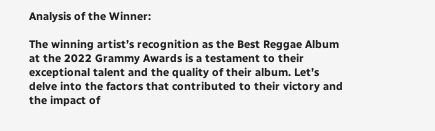Analysis of the Winner:

The winning artist’s recognition as the Best Reggae Album at the 2022 Grammy Awards is a testament to their exceptional talent and the quality of their album. Let’s delve into the factors that contributed to their victory and the impact of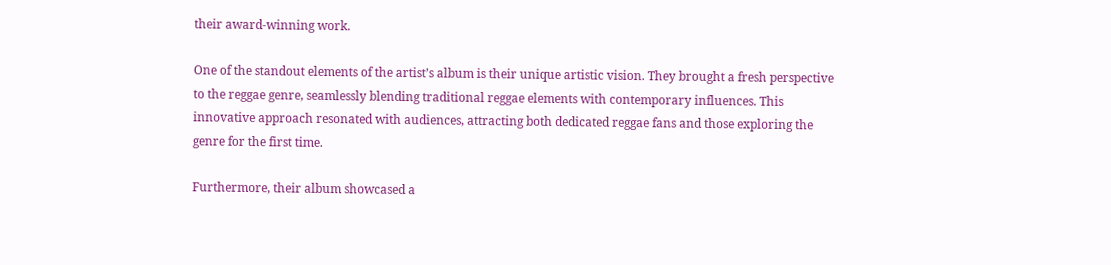their award-winning work.

One of the standout elements of the artist’s album is their unique artistic vision. They brought a fresh perspective to the reggae genre, seamlessly blending traditional reggae elements with contemporary influences. This innovative approach resonated with audiences, attracting both dedicated reggae fans and those exploring the genre for the first time.

Furthermore, their album showcased a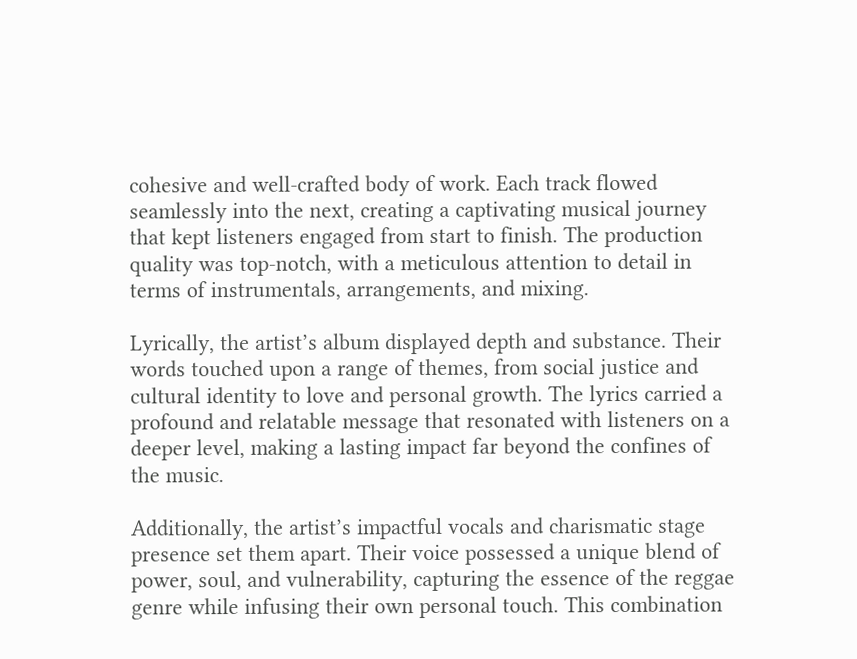cohesive and well-crafted body of work. Each track flowed seamlessly into the next, creating a captivating musical journey that kept listeners engaged from start to finish. The production quality was top-notch, with a meticulous attention to detail in terms of instrumentals, arrangements, and mixing.

Lyrically, the artist’s album displayed depth and substance. Their words touched upon a range of themes, from social justice and cultural identity to love and personal growth. The lyrics carried a profound and relatable message that resonated with listeners on a deeper level, making a lasting impact far beyond the confines of the music.

Additionally, the artist’s impactful vocals and charismatic stage presence set them apart. Their voice possessed a unique blend of power, soul, and vulnerability, capturing the essence of the reggae genre while infusing their own personal touch. This combination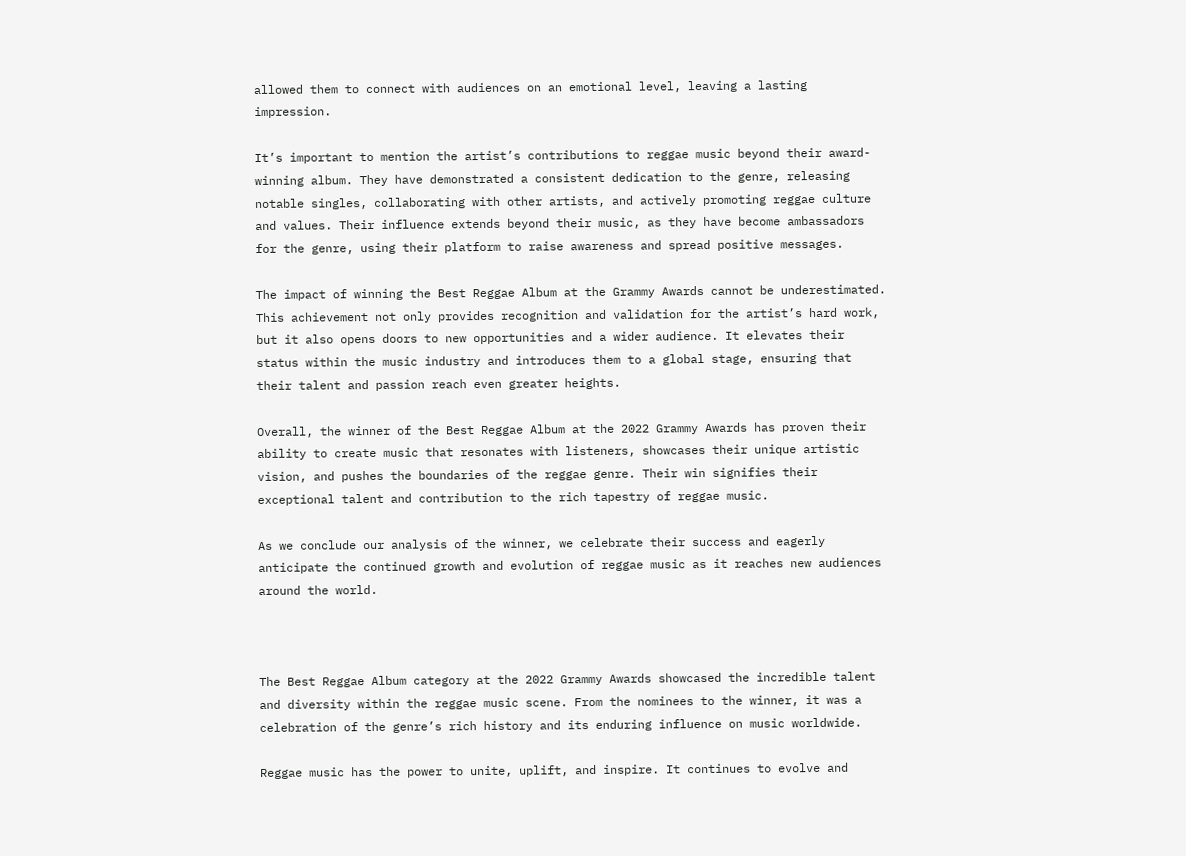allowed them to connect with audiences on an emotional level, leaving a lasting impression.

It’s important to mention the artist’s contributions to reggae music beyond their award-winning album. They have demonstrated a consistent dedication to the genre, releasing notable singles, collaborating with other artists, and actively promoting reggae culture and values. Their influence extends beyond their music, as they have become ambassadors for the genre, using their platform to raise awareness and spread positive messages.

The impact of winning the Best Reggae Album at the Grammy Awards cannot be underestimated. This achievement not only provides recognition and validation for the artist’s hard work, but it also opens doors to new opportunities and a wider audience. It elevates their status within the music industry and introduces them to a global stage, ensuring that their talent and passion reach even greater heights.

Overall, the winner of the Best Reggae Album at the 2022 Grammy Awards has proven their ability to create music that resonates with listeners, showcases their unique artistic vision, and pushes the boundaries of the reggae genre. Their win signifies their exceptional talent and contribution to the rich tapestry of reggae music.

As we conclude our analysis of the winner, we celebrate their success and eagerly anticipate the continued growth and evolution of reggae music as it reaches new audiences around the world.



The Best Reggae Album category at the 2022 Grammy Awards showcased the incredible talent and diversity within the reggae music scene. From the nominees to the winner, it was a celebration of the genre’s rich history and its enduring influence on music worldwide.

Reggae music has the power to unite, uplift, and inspire. It continues to evolve and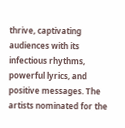thrive, captivating audiences with its infectious rhythms, powerful lyrics, and positive messages. The artists nominated for the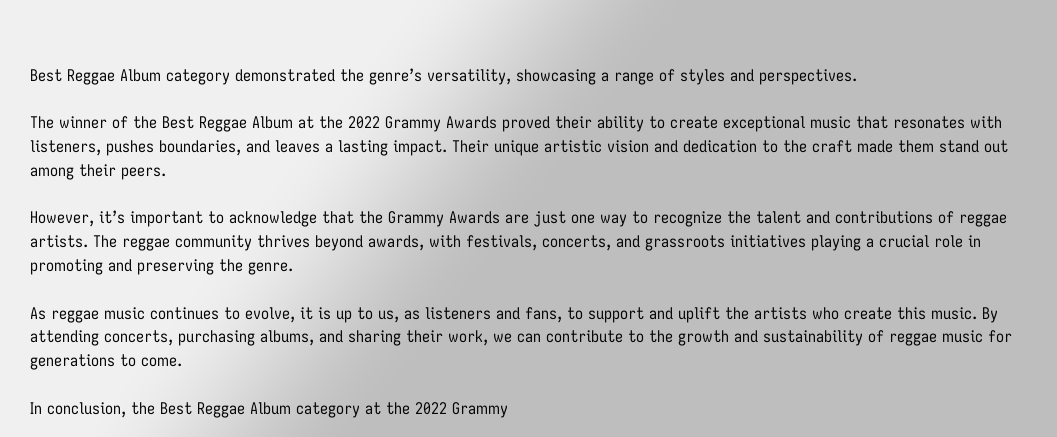Best Reggae Album category demonstrated the genre’s versatility, showcasing a range of styles and perspectives.

The winner of the Best Reggae Album at the 2022 Grammy Awards proved their ability to create exceptional music that resonates with listeners, pushes boundaries, and leaves a lasting impact. Their unique artistic vision and dedication to the craft made them stand out among their peers.

However, it’s important to acknowledge that the Grammy Awards are just one way to recognize the talent and contributions of reggae artists. The reggae community thrives beyond awards, with festivals, concerts, and grassroots initiatives playing a crucial role in promoting and preserving the genre.

As reggae music continues to evolve, it is up to us, as listeners and fans, to support and uplift the artists who create this music. By attending concerts, purchasing albums, and sharing their work, we can contribute to the growth and sustainability of reggae music for generations to come.

In conclusion, the Best Reggae Album category at the 2022 Grammy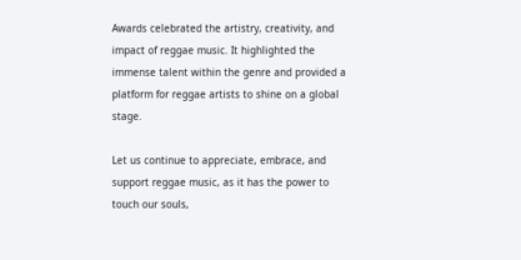Awards celebrated the artistry, creativity, and impact of reggae music. It highlighted the immense talent within the genre and provided a platform for reggae artists to shine on a global stage.

Let us continue to appreciate, embrace, and support reggae music, as it has the power to touch our souls,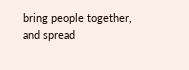bring people together, and spread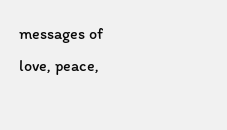messages of love, peace,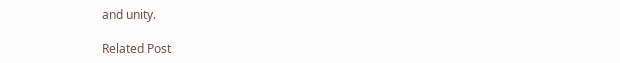and unity.

Related Post